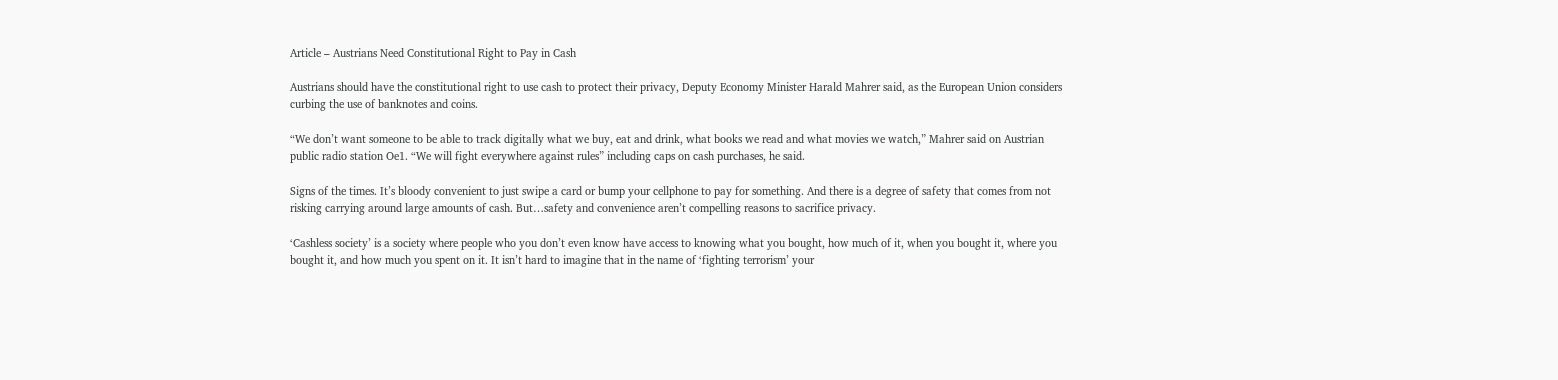Article – Austrians Need Constitutional Right to Pay in Cash

Austrians should have the constitutional right to use cash to protect their privacy, Deputy Economy Minister Harald Mahrer said, as the European Union considers curbing the use of banknotes and coins.

“We don’t want someone to be able to track digitally what we buy, eat and drink, what books we read and what movies we watch,” Mahrer said on Austrian public radio station Oe1. “We will fight everywhere against rules” including caps on cash purchases, he said.

Signs of the times. It’s bloody convenient to just swipe a card or bump your cellphone to pay for something. And there is a degree of safety that comes from not risking carrying around large amounts of cash. But…safety and convenience aren’t compelling reasons to sacrifice privacy.

‘Cashless society’ is a society where people who you don’t even know have access to knowing what you bought, how much of it, when you bought it, where you bought it, and how much you spent on it. It isn’t hard to imagine that in the name of ‘fighting terrorism’ your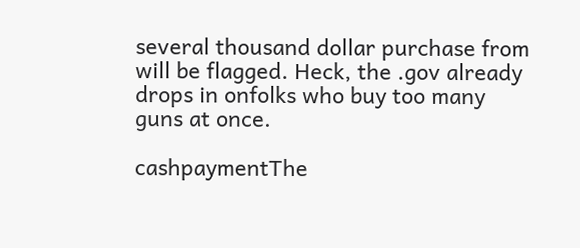several thousand dollar purchase from will be flagged. Heck, the .gov already drops in onfolks who buy too many guns at once.

cashpaymentThe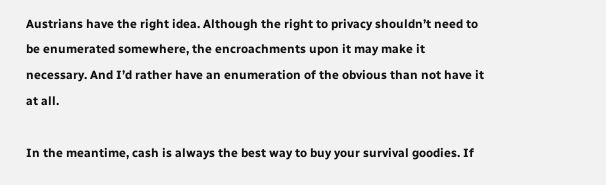Austrians have the right idea. Although the right to privacy shouldn’t need to be enumerated somewhere, the encroachments upon it may make it necessary. And I’d rather have an enumeration of the obvious than not have it at all.

In the meantime, cash is always the best way to buy your survival goodies. If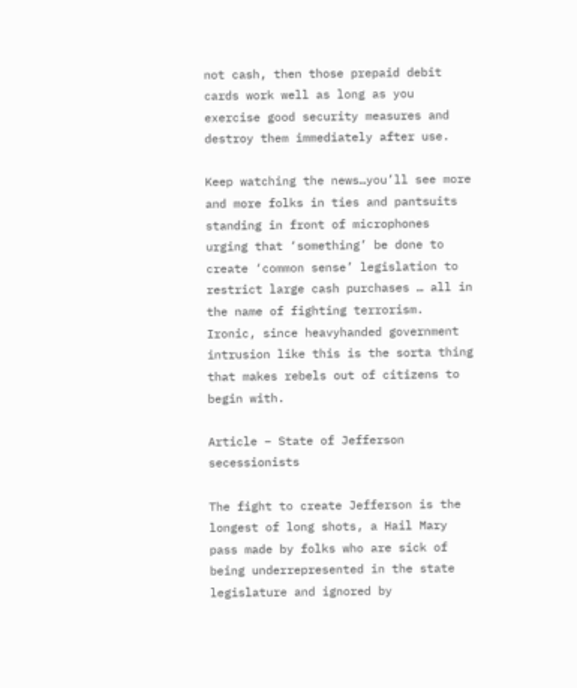not cash, then those prepaid debit cards work well as long as you exercise good security measures and destroy them immediately after use.

Keep watching the news…you’ll see more and more folks in ties and pantsuits standing in front of microphones urging that ‘something’ be done to create ‘common sense’ legislation to restrict large cash purchases … all in the name of fighting terrorism. Ironic, since heavyhanded government intrusion like this is the sorta thing that makes rebels out of citizens to begin with.

Article – State of Jefferson secessionists

The fight to create Jefferson is the longest of long shots, a Hail Mary pass made by folks who are sick of being underrepresented in the state legislature and ignored by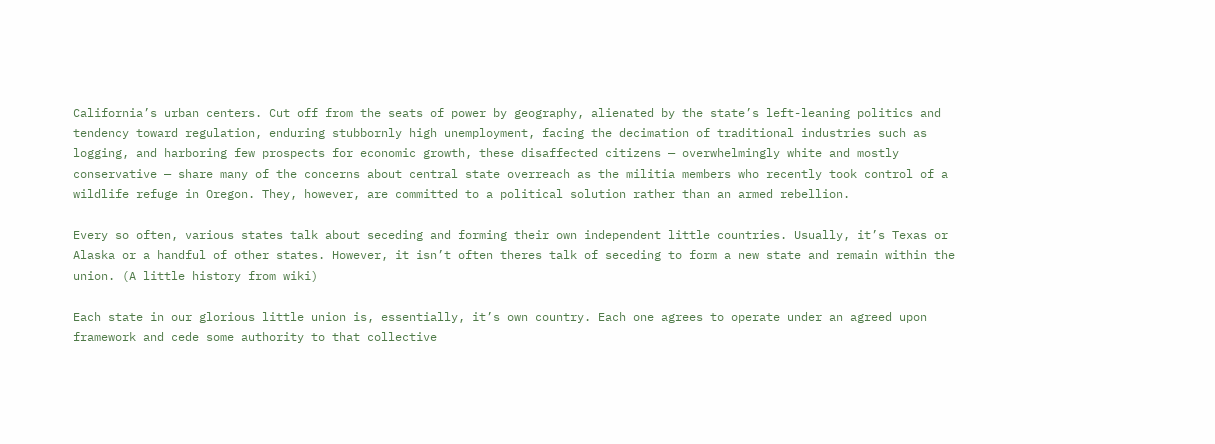California’s urban centers. Cut off from the seats of power by geography, alienated by the state’s left-leaning politics and tendency toward regulation, enduring stubbornly high unemployment, facing the decimation of traditional industries such as logging, and harboring few prospects for economic growth, these disaffected citizens — overwhelmingly white and mostly conservative — share many of the concerns about central state overreach as the militia members who recently took control of a wildlife refuge in Oregon. They, however, are committed to a political solution rather than an armed rebellion.

Every so often, various states talk about seceding and forming their own independent little countries. Usually, it’s Texas or Alaska or a handful of other states. However, it isn’t often theres talk of seceding to form a new state and remain within the union. (A little history from wiki)

Each state in our glorious little union is, essentially, it’s own country. Each one agrees to operate under an agreed upon framework and cede some authority to that collective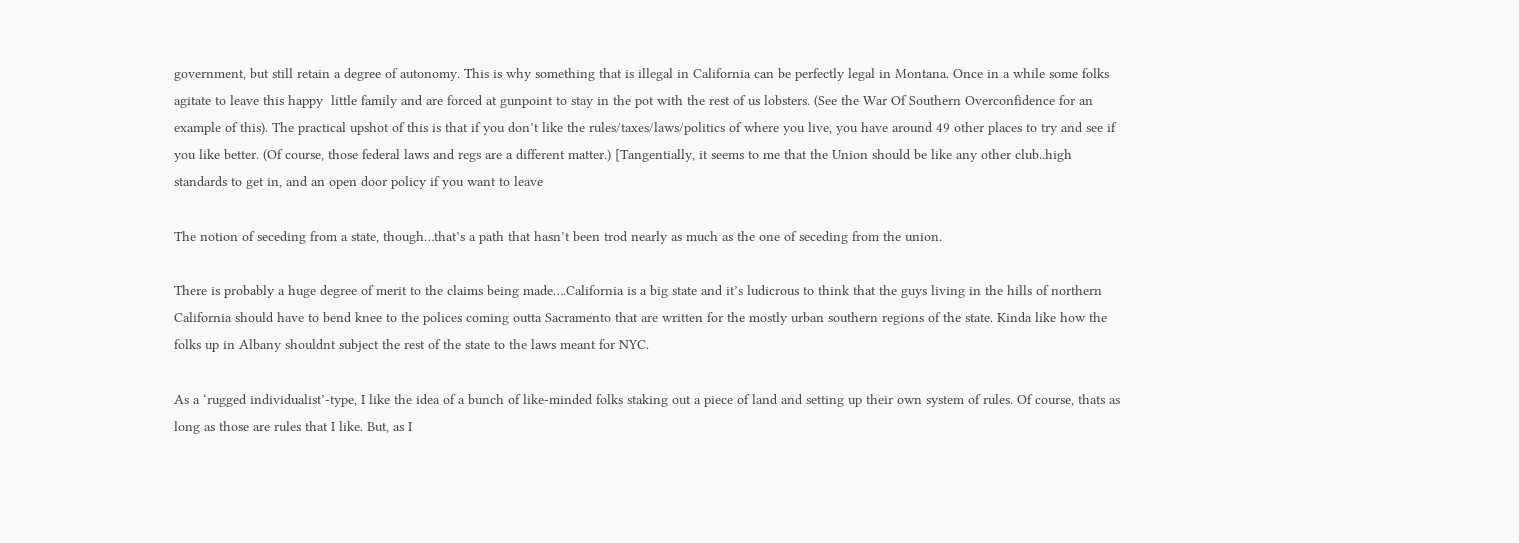government, but still retain a degree of autonomy. This is why something that is illegal in California can be perfectly legal in Montana. Once in a while some folks agitate to leave this happy  little family and are forced at gunpoint to stay in the pot with the rest of us lobsters. (See the War Of Southern Overconfidence for an example of this). The practical upshot of this is that if you don’t like the rules/taxes/laws/politics of where you live, you have around 49 other places to try and see if you like better. (Of course, those federal laws and regs are a different matter.) [Tangentially, it seems to me that the Union should be like any other club..high standards to get in, and an open door policy if you want to leave

The notion of seceding from a state, though…that’s a path that hasn’t been trod nearly as much as the one of seceding from the union.

There is probably a huge degree of merit to the claims being made….California is a big state and it’s ludicrous to think that the guys living in the hills of northern California should have to bend knee to the polices coming outta Sacramento that are written for the mostly urban southern regions of the state. Kinda like how the folks up in Albany shouldnt subject the rest of the state to the laws meant for NYC.

As a ‘rugged individualist’-type, I like the idea of a bunch of like-minded folks staking out a piece of land and setting up their own system of rules. Of course, thats as long as those are rules that I like. But, as I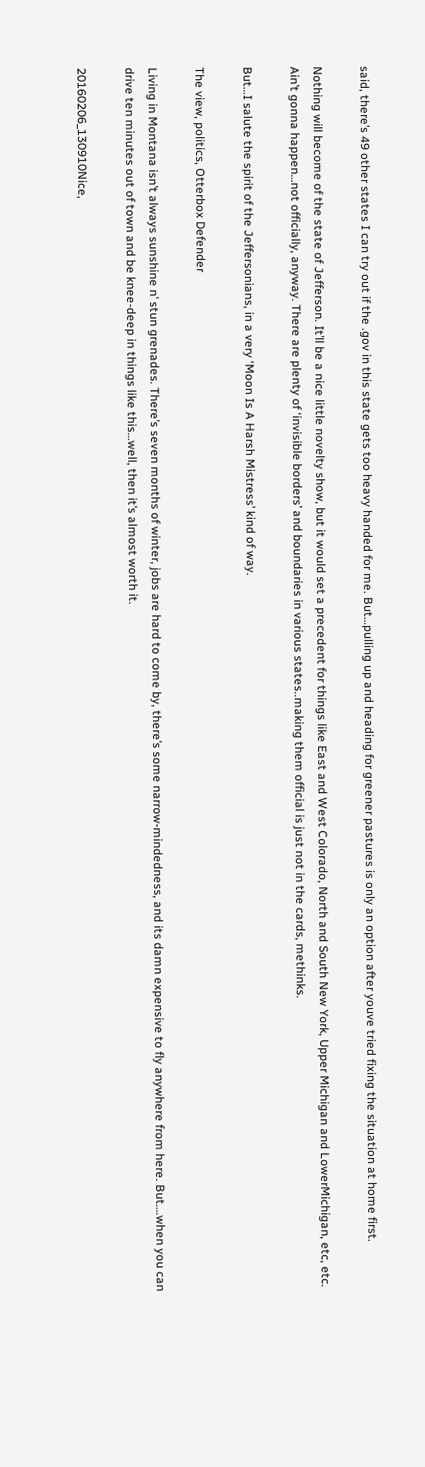said, there’s 49 other states I can try out if the .gov in this state gets too heavy handed for me. But…pulling up and heading for greener pastures is only an option after youve tried fixing the situation at home first.

Nothing will become of the state of Jefferson. It’ll be a nice little novelty show, but it would set a precedent for things like East and West Colorado, North and South New York, Upper Michigan and LowerMichigan, etc, etc. Ain’t gonna happen…not officially, anyway. There are plenty of ‘invisible borders’ and boundaries in various states..making them official is just not in the cards, methinks.

But…I salute the spirit of the Jeffersonians, in a very ‘Moon Is A Harsh Mistress’ kind of way.

The view, politics, Otterbox Defender

Living in Montana isn’t always sunshine n’ stun grenades. There’s seven months of winter, jobs are hard to come by, there’s some narrow-mindedness, and its damn expensive to fly anywhere from here. But….when you can drive ten minutes out of town and be knee-deep in things like this…well, then it’s almost worth it.

20160206_130910Nice,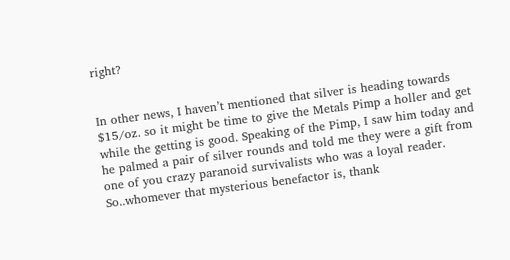right?


In other news, I haven’t mentioned that silver is heading towards $15/oz. so it might be time to give the Metals Pimp a holler and get while the getting is good. Speaking of the Pimp, I saw him today and he palmed a pair of silver rounds and told me they were a gift from one of you crazy paranoid survivalists who was a loyal reader. So..whomever that mysterious benefactor is, thank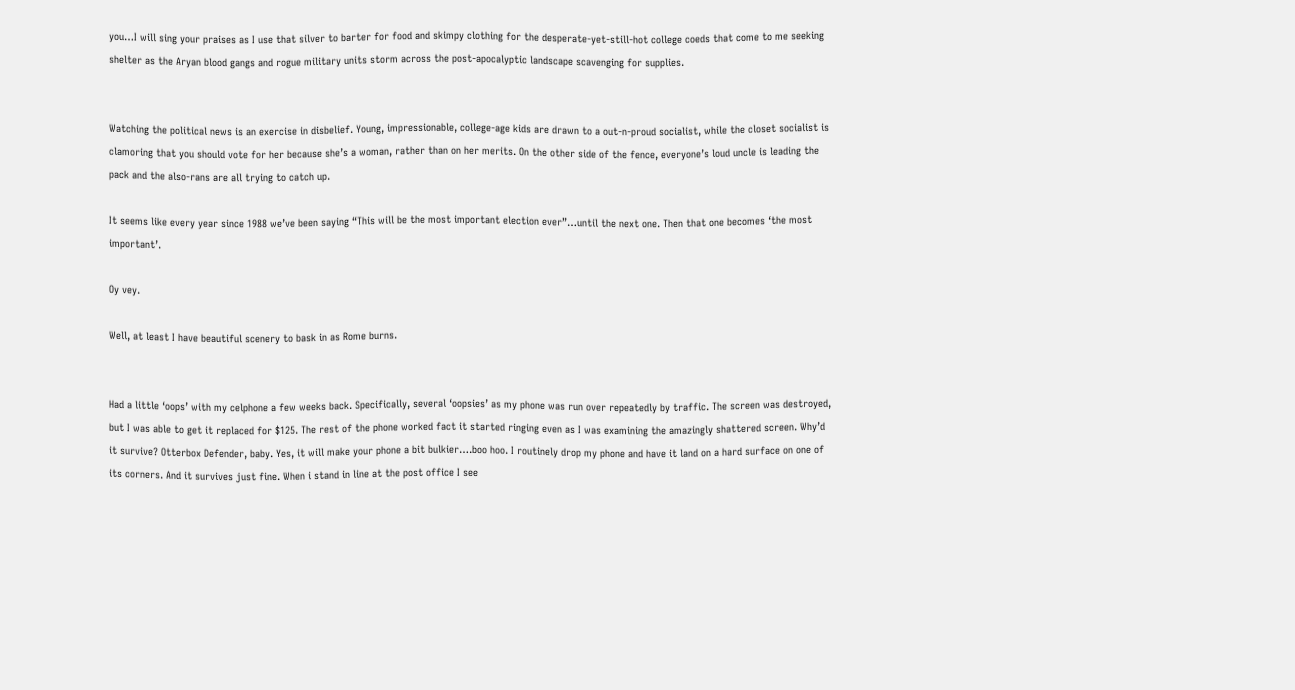you…I will sing your praises as I use that silver to barter for food and skimpy clothing for the desperate-yet-still-hot college coeds that come to me seeking shelter as the Aryan blood gangs and rogue military units storm across the post-apocalyptic landscape scavenging for supplies.


Watching the political news is an exercise in disbelief. Young, impressionable, college-age kids are drawn to a out-n-proud socialist, while the closet socialist is clamoring that you should vote for her because she’s a woman, rather than on her merits. On the other side of the fence, everyone’s loud uncle is leading the pack and the also-rans are all trying to catch up.

It seems like every year since 1988 we’ve been saying “This will be the most important election ever”…until the next one. Then that one becomes ‘the most important’.

Oy vey.

Well, at least I have beautiful scenery to bask in as Rome burns.


Had a little ‘oops’ with my celphone a few weeks back. Specifically, several ‘oopsies’ as my phone was run over repeatedly by traffic. The screen was destroyed, but I was able to get it replaced for $125. The rest of the phone worked fact it started ringing even as I was examining the amazingly shattered screen. Why’d it survive? Otterbox Defender, baby. Yes, it will make your phone a bit bulkier….boo hoo. I routinely drop my phone and have it land on a hard surface on one of its corners. And it survives just fine. When i stand in line at the post office I see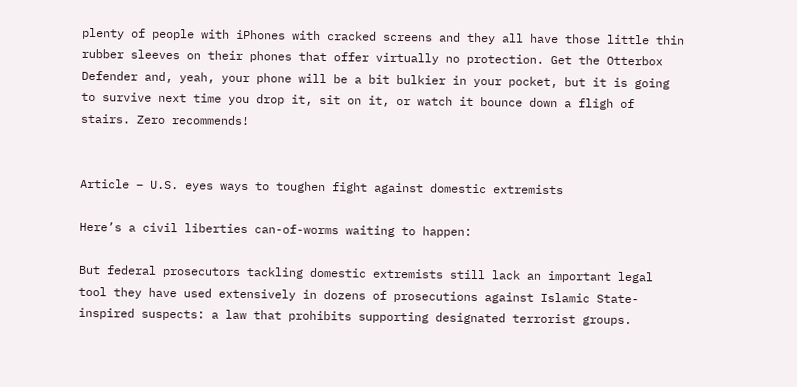plenty of people with iPhones with cracked screens and they all have those little thin rubber sleeves on their phones that offer virtually no protection. Get the Otterbox Defender and, yeah, your phone will be a bit bulkier in your pocket, but it is going to survive next time you drop it, sit on it, or watch it bounce down a fligh of stairs. Zero recommends!


Article – U.S. eyes ways to toughen fight against domestic extremists

Here’s a civil liberties can-of-worms waiting to happen:

But federal prosecutors tackling domestic extremists still lack an important legal tool they have used extensively in dozens of prosecutions against Islamic State-inspired suspects: a law that prohibits supporting designated terrorist groups.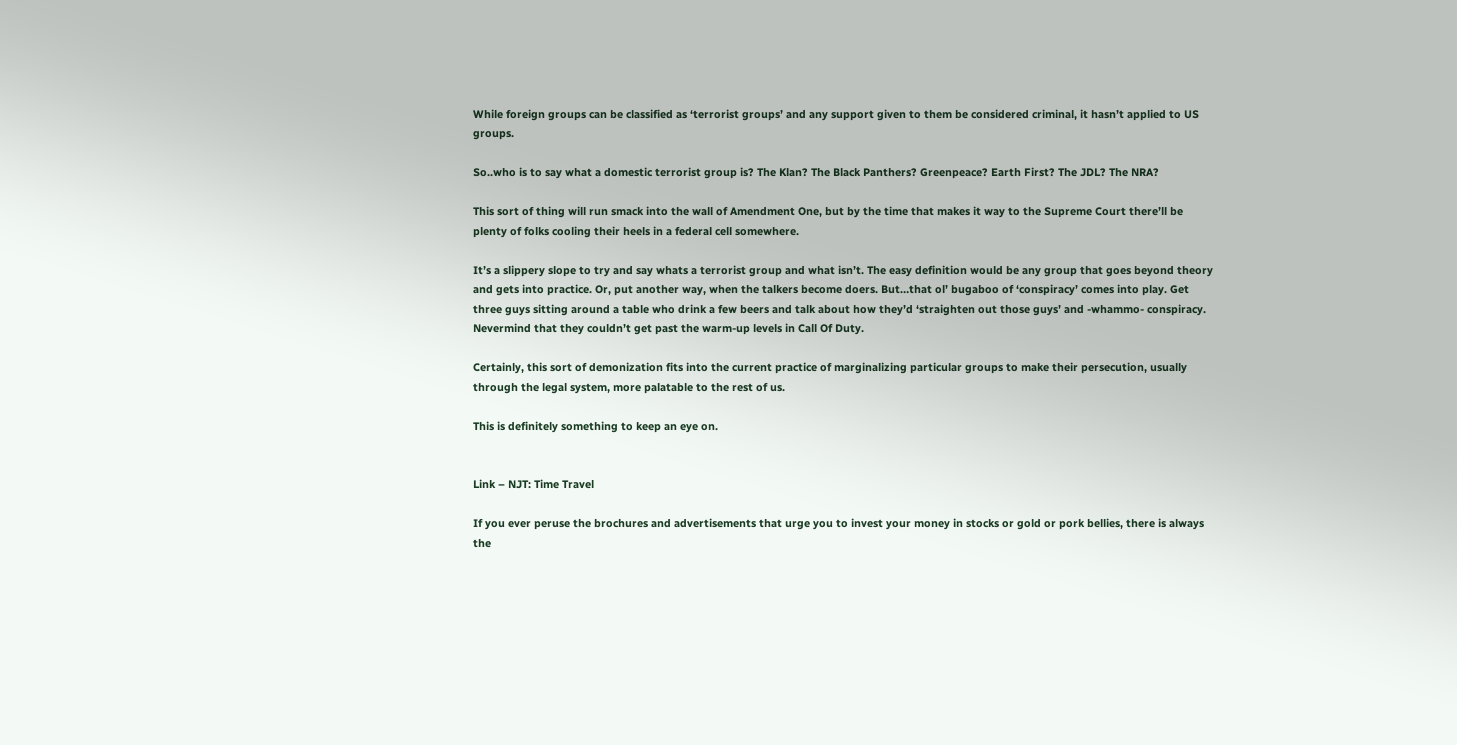While foreign groups can be classified as ‘terrorist groups’ and any support given to them be considered criminal, it hasn’t applied to US groups.

So..who is to say what a domestic terrorist group is? The Klan? The Black Panthers? Greenpeace? Earth First? The JDL? The NRA?

This sort of thing will run smack into the wall of Amendment One, but by the time that makes it way to the Supreme Court there’ll be plenty of folks cooling their heels in a federal cell somewhere.

It’s a slippery slope to try and say whats a terrorist group and what isn’t. The easy definition would be any group that goes beyond theory and gets into practice. Or, put another way, when the talkers become doers. But…that ol’ bugaboo of ‘conspiracy’ comes into play. Get three guys sitting around a table who drink a few beers and talk about how they’d ‘straighten out those guys’ and -whammo- conspiracy. Nevermind that they couldn’t get past the warm-up levels in Call Of Duty.

Certainly, this sort of demonization fits into the current practice of marginalizing particular groups to make their persecution, usually through the legal system, more palatable to the rest of us.

This is definitely something to keep an eye on.


Link – NJT: Time Travel

If you ever peruse the brochures and advertisements that urge you to invest your money in stocks or gold or pork bellies, there is always the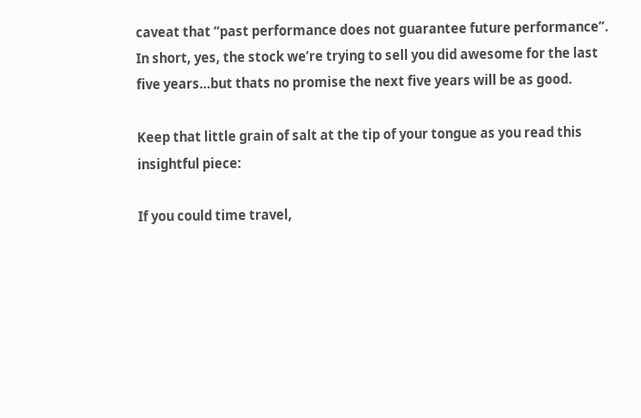caveat that “past performance does not guarantee future performance”. In short, yes, the stock we’re trying to sell you did awesome for the last five years…but thats no promise the next five years will be as good.

Keep that little grain of salt at the tip of your tongue as you read this insightful piece:

If you could time travel,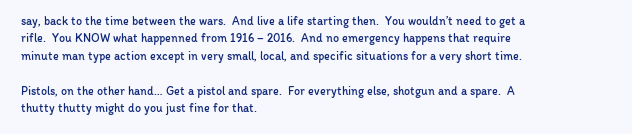say, back to the time between the wars.  And live a life starting then.  You wouldn’t need to get a rifle.  You KNOW what happenned from 1916 – 2016.  And no emergency happens that require minute man type action except in very small, local, and specific situations for a very short time.

Pistols, on the other hand… Get a pistol and spare.  For everything else, shotgun and a spare.  A thutty thutty might do you just fine for that.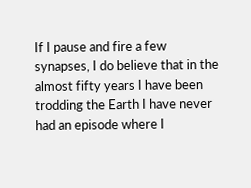If I pause and fire a few synapses, I do believe that in the almost fifty years I have been trodding the Earth I have never had an episode where I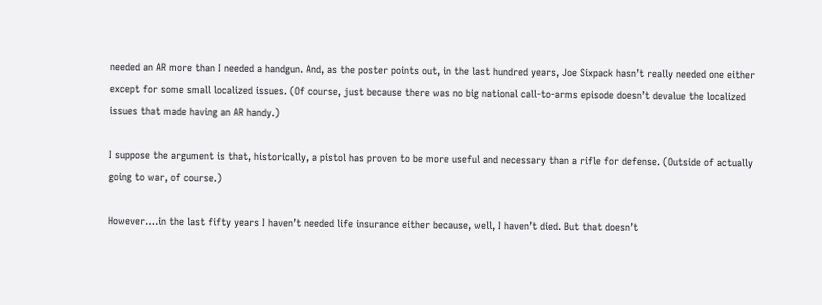needed an AR more than I needed a handgun. And, as the poster points out, in the last hundred years, Joe Sixpack hasn’t really needed one either except for some small localized issues. (Of course, just because there was no big national call-to-arms episode doesn’t devalue the localized issues that made having an AR handy.)

I suppose the argument is that, historically, a pistol has proven to be more useful and necessary than a rifle for defense. (Outside of actually going to war, of course.)

However….in the last fifty years I haven’t needed life insurance either because, well, I haven’t died. But that doesn’t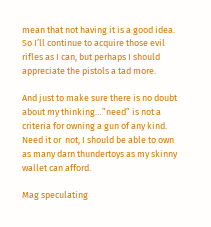mean that not having it is a good idea. So I’ll continue to acquire those evil rifles as I can, but perhaps I should appreciate the pistols a tad more.

And just to make sure there is no doubt about my thinking…”need” is not a criteria for owning a gun of any kind. Need it or  not, I should be able to own as many darn thundertoys as my skinny wallet can afford.

Mag speculating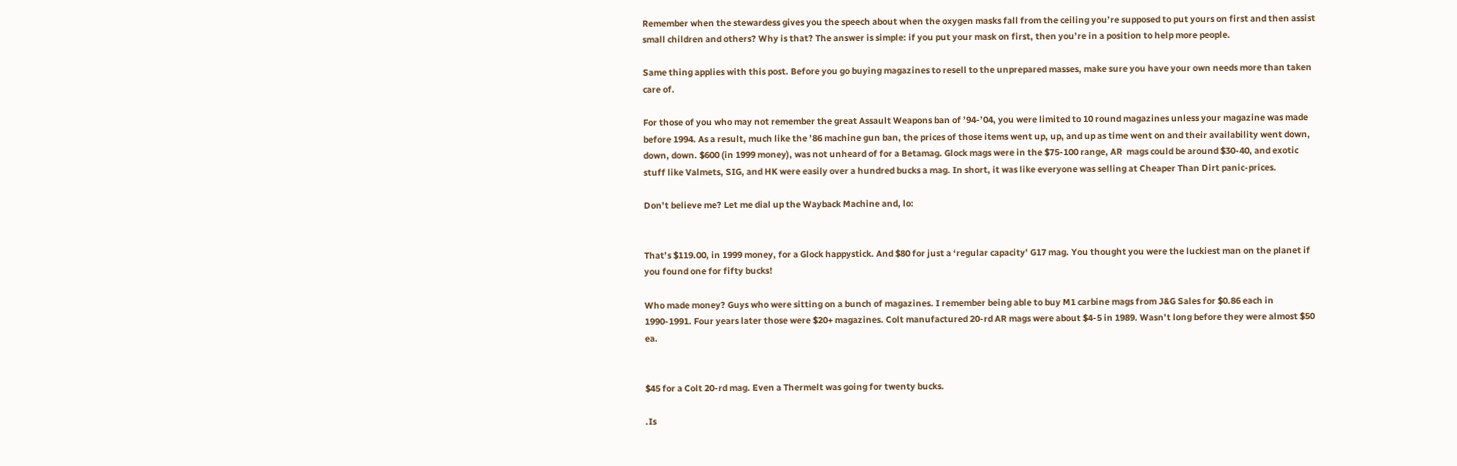Remember when the stewardess gives you the speech about when the oxygen masks fall from the ceiling you’re supposed to put yours on first and then assist small children and others? Why is that? The answer is simple: if you put your mask on first, then you’re in a position to help more people.

Same thing applies with this post. Before you go buying magazines to resell to the unprepared masses, make sure you have your own needs more than taken care of.

For those of you who may not remember the great Assault Weapons ban of ’94-’04, you were limited to 10 round magazines unless your magazine was made before 1994. As a result, much like the ’86 machine gun ban, the prices of those items went up, up, and up as time went on and their availability went down, down, down. $600 (in 1999 money), was not unheard of for a Betamag. Glock mags were in the $75-100 range, AR  mags could be around $30-40, and exotic stuff like Valmets, SIG, and HK were easily over a hundred bucks a mag. In short, it was like everyone was selling at Cheaper Than Dirt panic-prices.

Don’t believe me? Let me dial up the Wayback Machine and, lo:


That’s $119.00, in 1999 money, for a Glock happystick. And $80 for just a ‘regular capacity’ G17 mag. You thought you were the luckiest man on the planet if you found one for fifty bucks!

Who made money? Guys who were sitting on a bunch of magazines. I remember being able to buy M1 carbine mags from J&G Sales for $0.86 each in 1990-1991. Four years later those were $20+ magazines. Colt manufactured 20-rd AR mags were about $4-5 in 1989. Wasn’t long before they were almost $50 ea.


$45 for a Colt 20-rd mag. Even a Thermelt was going for twenty bucks.

.Is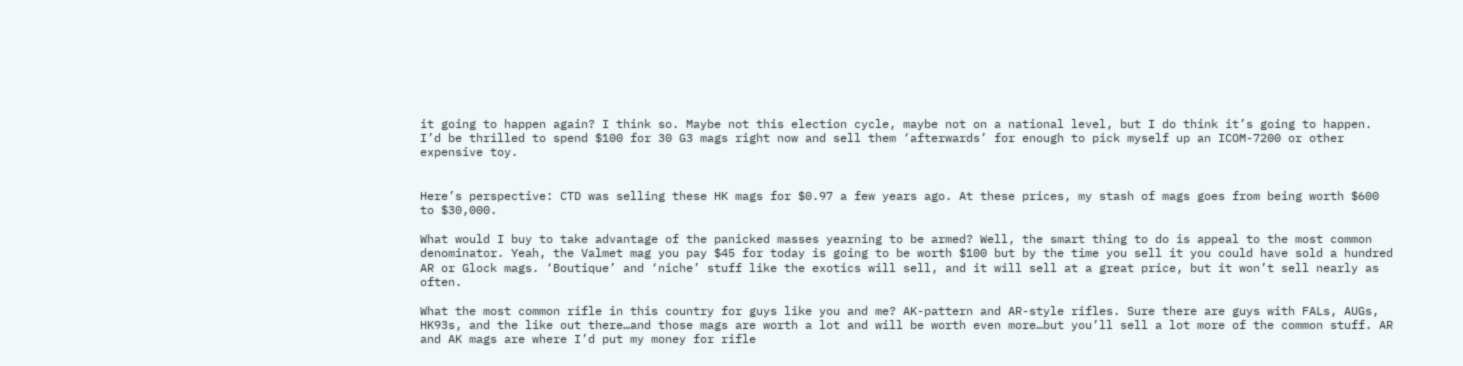it going to happen again? I think so. Maybe not this election cycle, maybe not on a national level, but I do think it’s going to happen. I’d be thrilled to spend $100 for 30 G3 mags right now and sell them ‘afterwards’ for enough to pick myself up an ICOM-7200 or other expensive toy.


Here’s perspective: CTD was selling these HK mags for $0.97 a few years ago. At these prices, my stash of mags goes from being worth $600 to $30,000.

What would I buy to take advantage of the panicked masses yearning to be armed? Well, the smart thing to do is appeal to the most common denominator. Yeah, the Valmet mag you pay $45 for today is going to be worth $100 but by the time you sell it you could have sold a hundred AR or Glock mags. ‘Boutique’ and ‘niche’ stuff like the exotics will sell, and it will sell at a great price, but it won’t sell nearly as often.

What the most common rifle in this country for guys like you and me? AK-pattern and AR-style rifles. Sure there are guys with FALs, AUGs, HK93s, and the like out there…and those mags are worth a lot and will be worth even more…but you’ll sell a lot more of the common stuff. AR and AK mags are where I’d put my money for rifle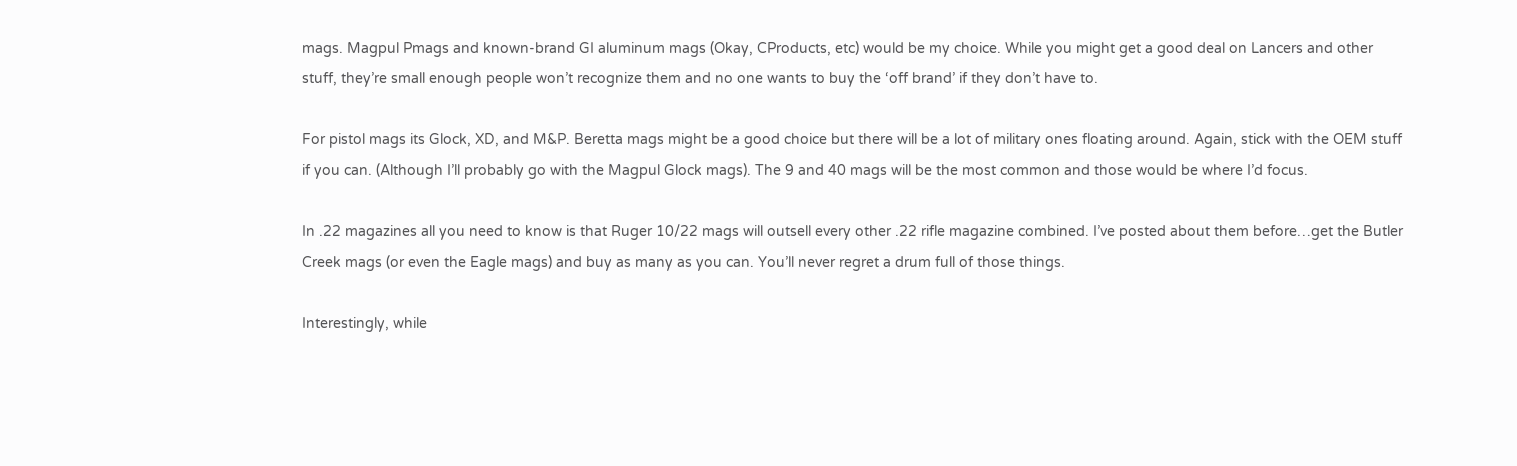mags. Magpul Pmags and known-brand GI aluminum mags (Okay, CProducts, etc) would be my choice. While you might get a good deal on Lancers and other stuff, they’re small enough people won’t recognize them and no one wants to buy the ‘off brand’ if they don’t have to.

For pistol mags its Glock, XD, and M&P. Beretta mags might be a good choice but there will be a lot of military ones floating around. Again, stick with the OEM stuff if you can. (Although I’ll probably go with the Magpul Glock mags). The 9 and 40 mags will be the most common and those would be where I’d focus.

In .22 magazines all you need to know is that Ruger 10/22 mags will outsell every other .22 rifle magazine combined. I’ve posted about them before…get the Butler Creek mags (or even the Eagle mags) and buy as many as you can. You’ll never regret a drum full of those things.

Interestingly, while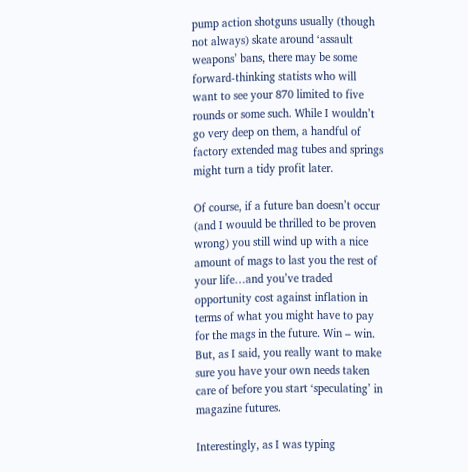pump action shotguns usually (though not always) skate around ‘assault weapons’ bans, there may be some forward-thinking statists who will want to see your 870 limited to five rounds or some such. While I wouldn’t go very deep on them, a handful of factory extended mag tubes and springs might turn a tidy profit later.

Of course, if a future ban doesn’t occur (and I wouuld be thrilled to be proven wrong) you still wind up with a nice amount of mags to last you the rest of your life…and you’ve traded opportunity cost against inflation in terms of what you might have to pay for the mags in the future. Win – win. But, as I said, you really want to make sure you have your own needs taken care of before you start ‘speculating’ in magazine futures.

Interestingly, as I was typing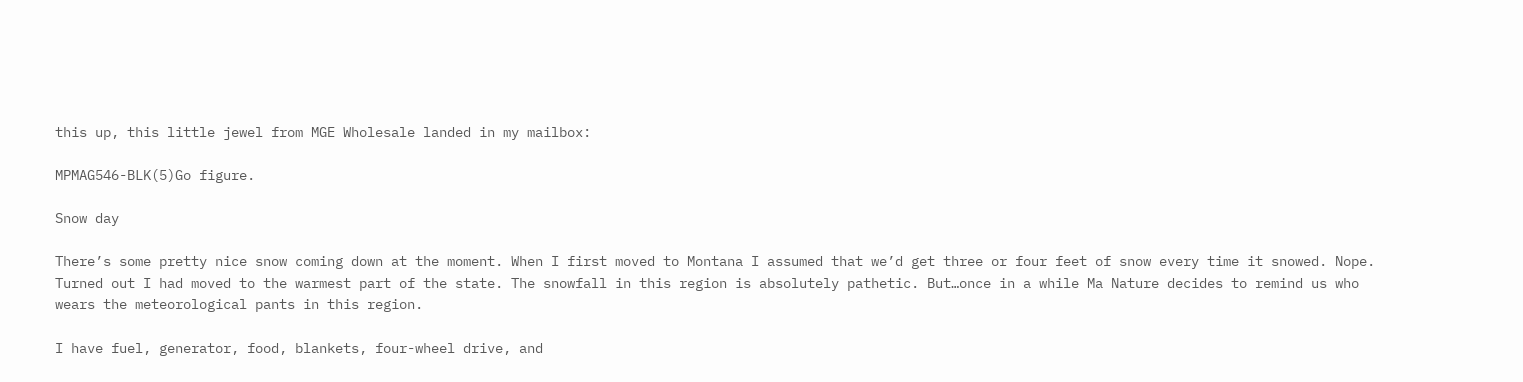this up, this little jewel from MGE Wholesale landed in my mailbox:

MPMAG546-BLK(5)Go figure.

Snow day

There’s some pretty nice snow coming down at the moment. When I first moved to Montana I assumed that we’d get three or four feet of snow every time it snowed. Nope. Turned out I had moved to the warmest part of the state. The snowfall in this region is absolutely pathetic. But…once in a while Ma Nature decides to remind us who wears the meteorological pants in this region.

I have fuel, generator, food, blankets, four-wheel drive, and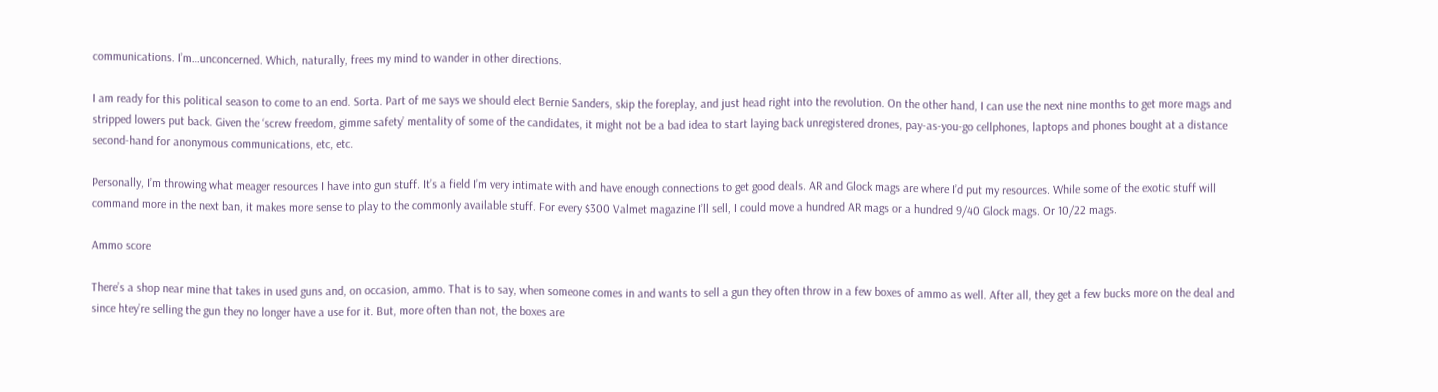communications. I’m…unconcerned. Which, naturally, frees my mind to wander in other directions.

I am ready for this political season to come to an end. Sorta. Part of me says we should elect Bernie Sanders, skip the foreplay, and just head right into the revolution. On the other hand, I can use the next nine months to get more mags and stripped lowers put back. Given the ‘screw freedom, gimme safety’ mentality of some of the candidates, it might not be a bad idea to start laying back unregistered drones, pay-as-you-go cellphones, laptops and phones bought at a distance second-hand for anonymous communications, etc, etc.

Personally, I’m throwing what meager resources I have into gun stuff. It’s a field I’m very intimate with and have enough connections to get good deals. AR and Glock mags are where I’d put my resources. While some of the exotic stuff will command more in the next ban, it makes more sense to play to the commonly available stuff. For every $300 Valmet magazine I’ll sell, I could move a hundred AR mags or a hundred 9/40 Glock mags. Or 10/22 mags.

Ammo score

There’s a shop near mine that takes in used guns and, on occasion, ammo. That is to say, when someone comes in and wants to sell a gun they often throw in a few boxes of ammo as well. After all, they get a few bucks more on the deal and since htey’re selling the gun they no longer have a use for it. But, more often than not, the boxes are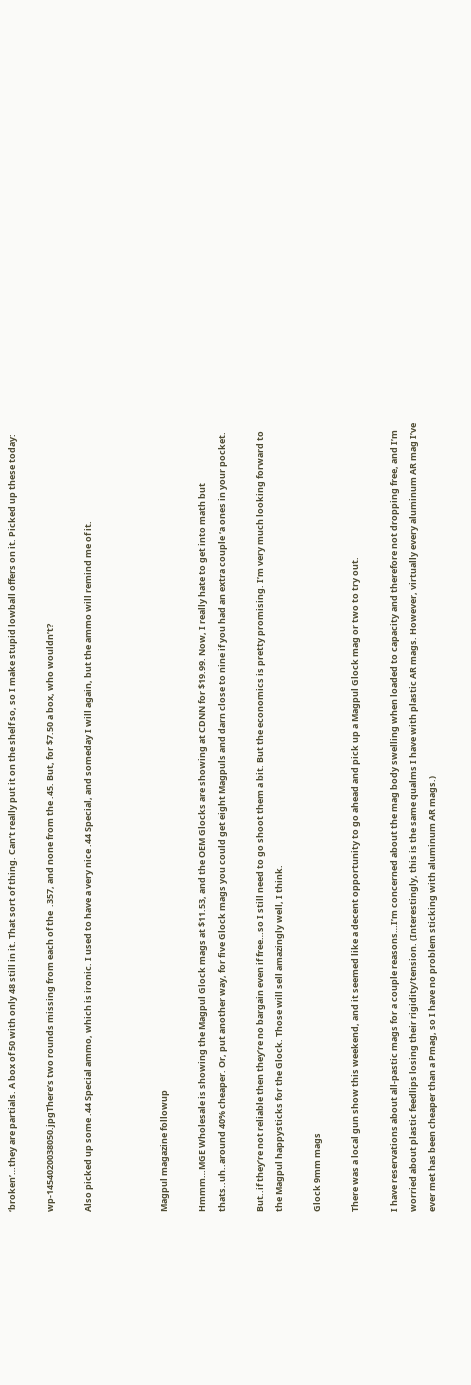‘broken’…they are partials. A box of 50 with only 48 still in it. That sort of thing. Can’t really put it on the shelf so, so I make stupid lowball offers on it. Picked up these today:

wp-1454020038050.jpgThere’s two rounds missing from each of the  .357, and none from the .45. But, for $7.50 a box, who wouldn’t?

Also picked up some .44 Special ammo, which is ironic. I used to have a very nice .44 Special, and someday I will again, but the ammo will remind me of it.



Magpul magazine followup

Hmmm…MGE Wholesale is showing the Magpul Glock mags at $11.53, and the OEM Glocks are showing at CDNN for $19.99. Now, I really hate to get into math but thats..uh..around 40% cheaper. Or, put another way, for five Glock mags you could get eight Magpuls and darn close to nine if you had an extra couple ‘a ones in your pocket.

But..if they’re not reliable then they’re no bargain even if free…so I still need to go shoot them a bit. But the economics is pretty promising. I’m very much looking forward to the Magpul happysticks for the Glock. Those will sell amazingly well, I think.

Glock 9mm mags

There was a local gun show this weekend, and it seemed like a decent opportunity to go ahead and pick up a Magpul Glock mag or two to try out.

I have reservations about all-pastic mags for a couple reasons…I’m concerned about the mag body swelling when loaded to capacity and therefore not dropping free, and I’m worried about plastic feedlips losing their rigidity/tension. (Interestingly, this is the same qualms I have with plastic AR mags. However, virtually every aluminum AR mag I’ve ever met has been cheaper than a Pmag, so I have no problem sticking with aluminum AR mags.)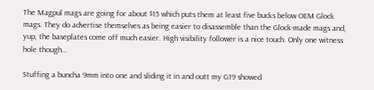The Magpul mags are going for about $15 which puts them at least five bucks below OEM Glock mags. They do advertise themselves as being easier to disassemble than the Glock-made mags and, yup, the baseplates come off much easier. High visibility follower is a nice touch. Only one witness hole though…

Stuffing a buncha 9mm into one and sliding it in and outt my G19 showed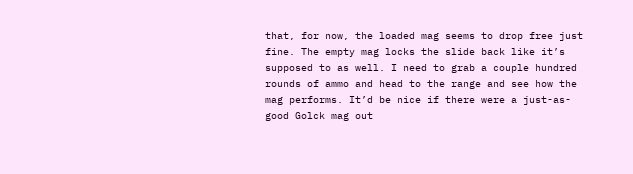that, for now, the loaded mag seems to drop free just fine. The empty mag locks the slide back like it’s supposed to as well. I need to grab a couple hundred rounds of ammo and head to the range and see how the mag performs. It’d be nice if there were a just-as-good Golck mag out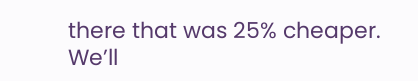there that was 25% cheaper. We’ll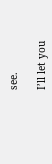see.

I’ll let you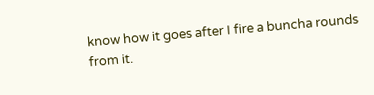know how it goes after I fire a buncha rounds from it.